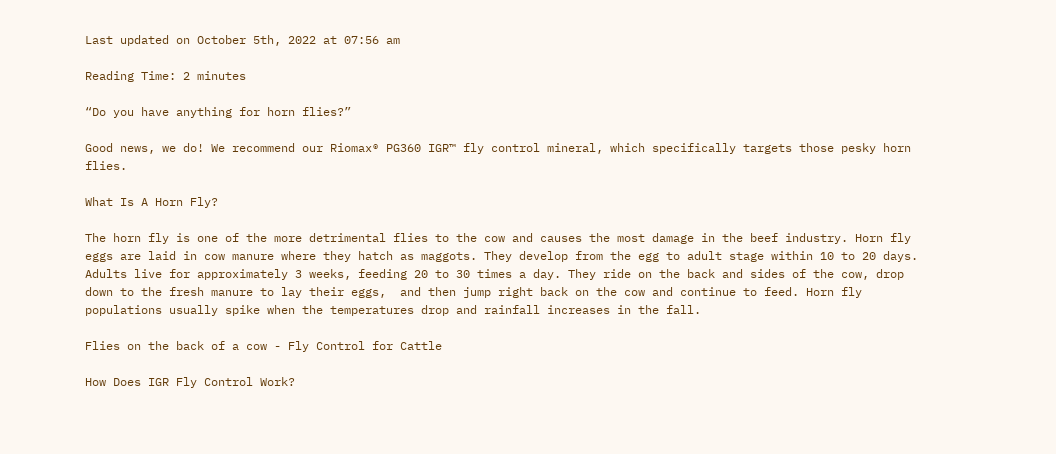Last updated on October 5th, 2022 at 07:56 am

Reading Time: 2 minutes

“Do you have anything for horn flies?”

Good news, we do! We recommend our Riomax® PG360 IGR™ fly control mineral, which specifically targets those pesky horn flies.

What Is A Horn Fly?

The horn fly is one of the more detrimental flies to the cow and causes the most damage in the beef industry. Horn fly eggs are laid in cow manure where they hatch as maggots. They develop from the egg to adult stage within 10 to 20 days.  Adults live for approximately 3 weeks, feeding 20 to 30 times a day. They ride on the back and sides of the cow, drop down to the fresh manure to lay their eggs,  and then jump right back on the cow and continue to feed. Horn fly populations usually spike when the temperatures drop and rainfall increases in the fall.

Flies on the back of a cow - Fly Control for Cattle

How Does IGR Fly Control Work?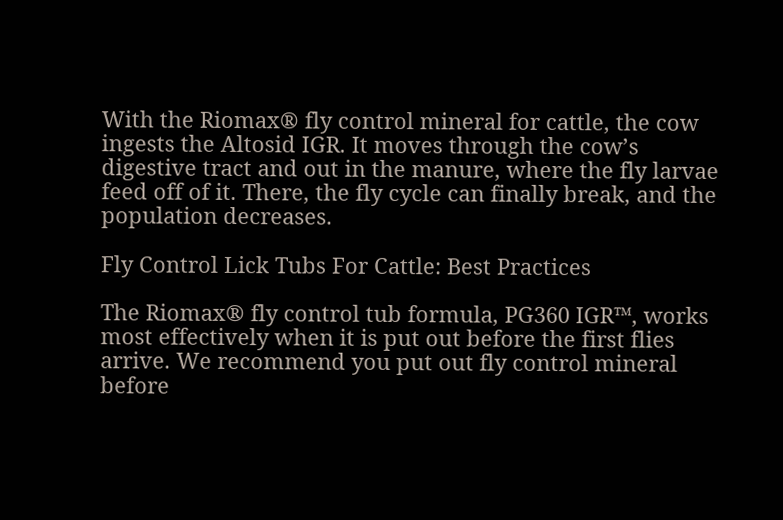With the Riomax® fly control mineral for cattle, the cow ingests the Altosid IGR. It moves through the cow’s digestive tract and out in the manure, where the fly larvae feed off of it. There, the fly cycle can finally break, and the population decreases.

Fly Control Lick Tubs For Cattle: Best Practices

The Riomax® fly control tub formula, PG360 IGR™, works most effectively when it is put out before the first flies arrive. We recommend you put out fly control mineral before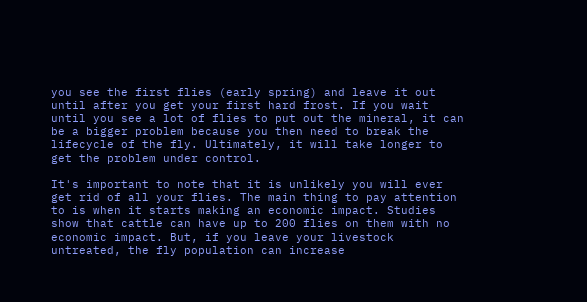you see the first flies (early spring) and leave it out until after you get your first hard frost. If you wait until you see a lot of flies to put out the mineral, it can be a bigger problem because you then need to break the lifecycle of the fly. Ultimately, it will take longer to get the problem under control.

It's important to note that it is unlikely you will ever get rid of all your flies. The main thing to pay attention to is when it starts making an economic impact. Studies show that cattle can have up to 200 flies on them with no economic impact. But, if you leave your livestock untreated, the fly population can increase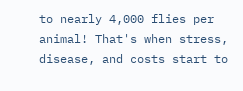to nearly 4,000 flies per animal! That's when stress, disease, and costs start to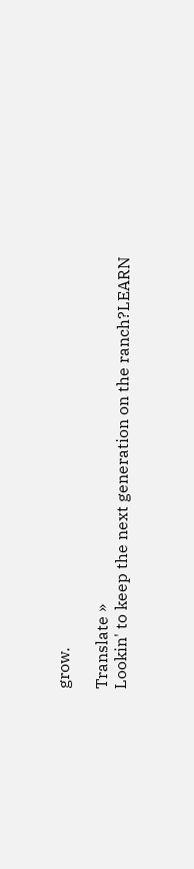grow.

Translate »
Lookin' to keep the next generation on the ranch?LEARN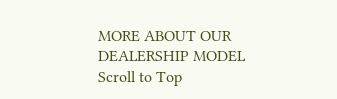MORE ABOUT OUR DEALERSHIP MODEL
Scroll to Top